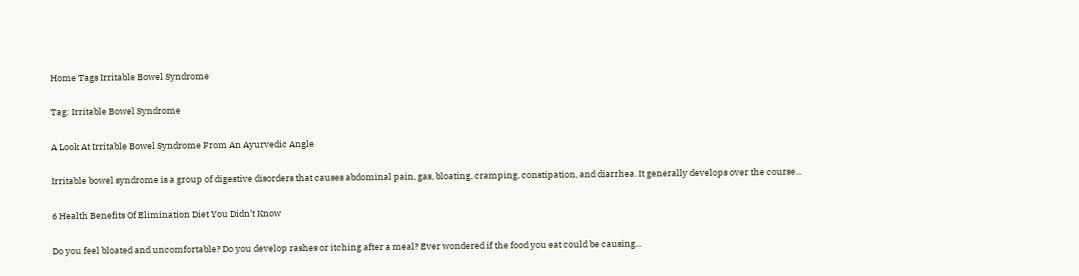Home Tags Irritable Bowel Syndrome

Tag: Irritable Bowel Syndrome

A Look At Irritable Bowel Syndrome From An Ayurvedic Angle

Irritable bowel syndrome is a group of digestive disorders that causes abdominal pain, gas, bloating, cramping, constipation, and diarrhea. It generally develops over the course...

6 Health Benefits Of Elimination Diet You Didn’t Know

Do you feel bloated and uncomfortable? Do you develop rashes or itching after a meal? Ever wondered if the food you eat could be causing...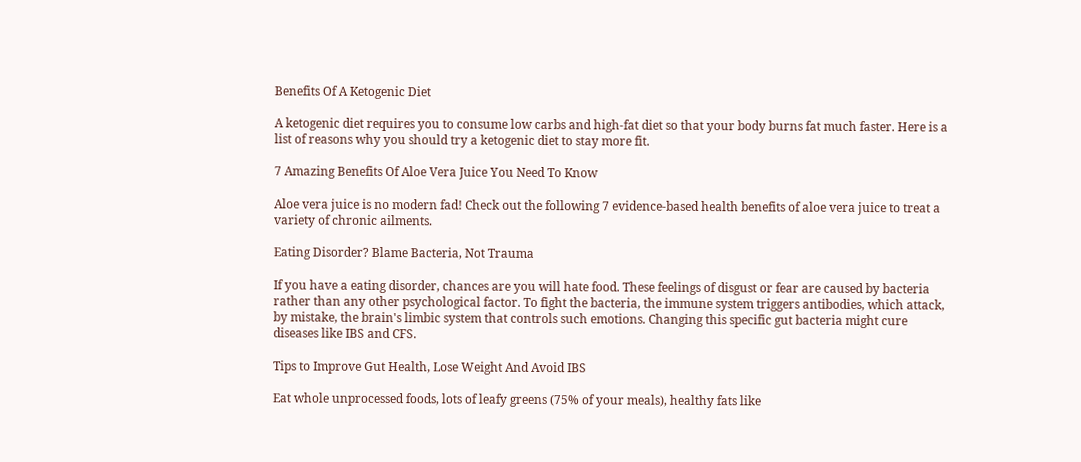Benefits Of A Ketogenic Diet

A ketogenic diet requires you to consume low carbs and high-fat diet so that your body burns fat much faster. Here is a list of reasons why you should try a ketogenic diet to stay more fit.

7 Amazing Benefits Of Aloe Vera Juice You Need To Know

Aloe vera juice is no modern fad! Check out the following 7 evidence-based health benefits of aloe vera juice to treat a variety of chronic ailments.

Eating Disorder? Blame Bacteria, Not Trauma

If you have a eating disorder, chances are you will hate food. These feelings of disgust or fear are caused by bacteria rather than any other psychological factor. To fight the bacteria, the immune system triggers antibodies, which attack, by mistake, the brain's limbic system that controls such emotions. Changing this specific gut bacteria might cure diseases like IBS and CFS.

Tips to Improve Gut Health, Lose Weight And Avoid IBS

Eat whole unprocessed foods, lots of leafy greens (75% of your meals), healthy fats like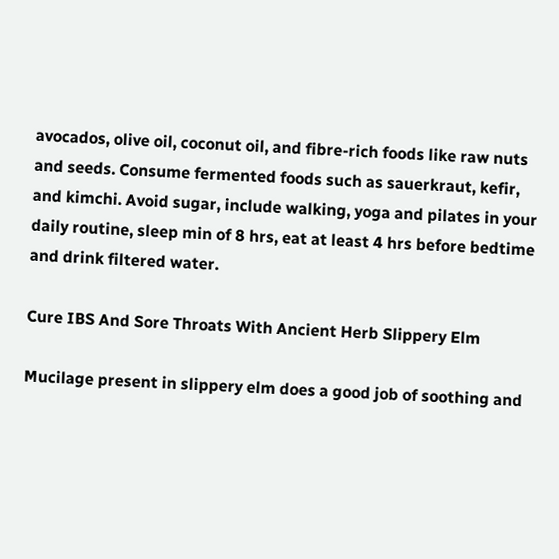avocados, olive oil, coconut oil, and fibre-rich foods like raw nuts and seeds. Consume fermented foods such as sauerkraut, kefir, and kimchi. Avoid sugar, include walking, yoga and pilates in your daily routine, sleep min of 8 hrs, eat at least 4 hrs before bedtime and drink filtered water.

Cure IBS And Sore Throats With Ancient Herb Slippery Elm

Mucilage present in slippery elm does a good job of soothing and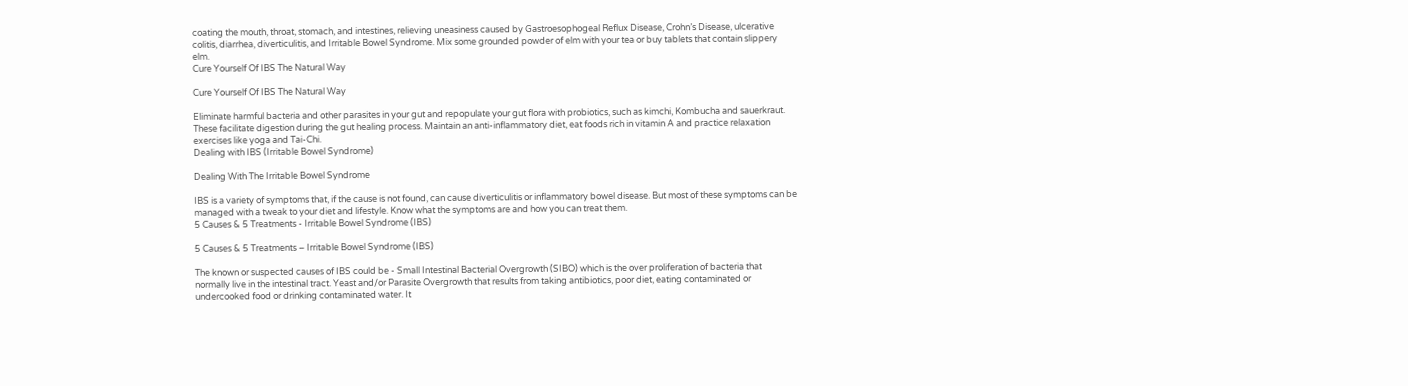coating the mouth, throat, stomach, and intestines, relieving uneasiness caused by Gastroesophogeal Reflux Disease, Crohn’s Disease, ulcerative colitis, diarrhea, diverticulitis, and Irritable Bowel Syndrome. Mix some grounded powder of elm with your tea or buy tablets that contain slippery elm.
Cure Yourself Of IBS The Natural Way

Cure Yourself Of IBS The Natural Way

Eliminate harmful bacteria and other parasites in your gut and repopulate your gut flora with probiotics, such as kimchi, Kombucha and sauerkraut. These facilitate digestion during the gut healing process. Maintain an anti-inflammatory diet, eat foods rich in vitamin A and practice relaxation exercises like yoga and Tai-Chi.
Dealing with IBS (Irritable Bowel Syndrome)

Dealing With The Irritable Bowel Syndrome

IBS is a variety of symptoms that, if the cause is not found, can cause diverticulitis or inflammatory bowel disease. But most of these symptoms can be managed with a tweak to your diet and lifestyle. Know what the symptoms are and how you can treat them.
5 Causes & 5 Treatments - Irritable Bowel Syndrome (IBS)

5 Causes & 5 Treatments – Irritable Bowel Syndrome (IBS)

The known or suspected causes of IBS could be - Small Intestinal Bacterial Overgrowth (SIBO) which is the over proliferation of bacteria that normally live in the intestinal tract. Yeast and/or Parasite Overgrowth that results from taking antibiotics, poor diet, eating contaminated or undercooked food or drinking contaminated water. It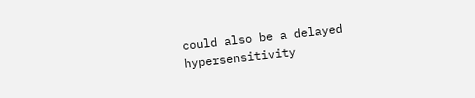could also be a delayed hypersensitivity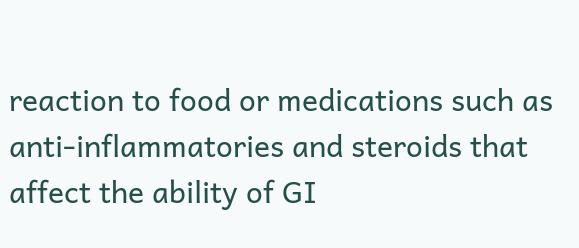reaction to food or medications such as anti-inflammatories and steroids that affect the ability of GI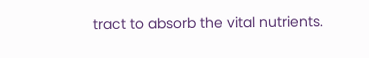tract to absorb the vital nutrients.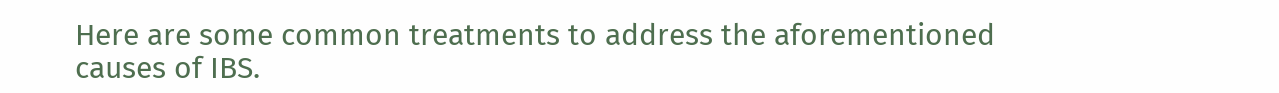Here are some common treatments to address the aforementioned causes of IBS.